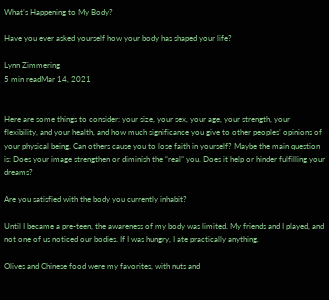What’s Happening to My Body?

Have you ever asked yourself how your body has shaped your life?

Lynn Zimmering
5 min readMar 14, 2021


Here are some things to consider: your size, your sex, your age, your strength, your flexibility, and your health, and how much significance you give to other peoples’ opinions of your physical being. Can others cause you to lose faith in yourself? Maybe the main question is: Does your image strengthen or diminish the “real” you. Does it help or hinder fulfilling your dreams?

Are you satisfied with the body you currently inhabit?

Until I became a pre-teen, the awareness of my body was limited. My friends and I played, and not one of us noticed our bodies. If I was hungry, I ate practically anything.

Olives and Chinese food were my favorites, with nuts and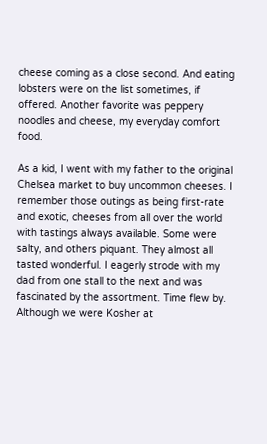cheese coming as a close second. And eating lobsters were on the list sometimes, if offered. Another favorite was peppery noodles and cheese, my everyday comfort food.

As a kid, I went with my father to the original Chelsea market to buy uncommon cheeses. I remember those outings as being first-rate and exotic, cheeses from all over the world with tastings always available. Some were salty, and others piquant. They almost all tasted wonderful. I eagerly strode with my dad from one stall to the next and was fascinated by the assortment. Time flew by. Although we were Kosher at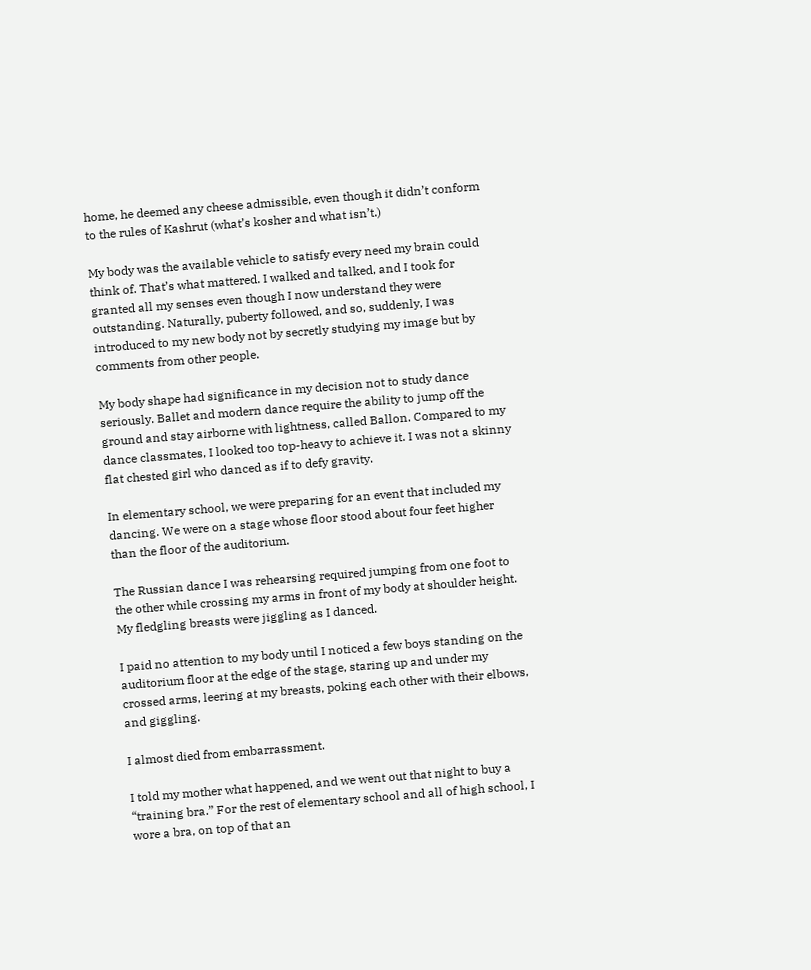home, he deemed any cheese admissible, even though it didn’t conform to the rules of Kashrut (what’s kosher and what isn’t.)

My body was the available vehicle to satisfy every need my brain could think of. That’s what mattered. I walked and talked, and I took for granted all my senses even though I now understand they were outstanding. Naturally, puberty followed, and so, suddenly, I was introduced to my new body not by secretly studying my image but by comments from other people.

My body shape had significance in my decision not to study dance seriously. Ballet and modern dance require the ability to jump off the ground and stay airborne with lightness, called Ballon. Compared to my dance classmates, I looked too top-heavy to achieve it. I was not a skinny flat chested girl who danced as if to defy gravity.

In elementary school, we were preparing for an event that included my dancing. We were on a stage whose floor stood about four feet higher than the floor of the auditorium.

The Russian dance I was rehearsing required jumping from one foot to the other while crossing my arms in front of my body at shoulder height. My fledgling breasts were jiggling as I danced.

I paid no attention to my body until I noticed a few boys standing on the auditorium floor at the edge of the stage, staring up and under my crossed arms, leering at my breasts, poking each other with their elbows, and giggling.

I almost died from embarrassment.

I told my mother what happened, and we went out that night to buy a “training bra.” For the rest of elementary school and all of high school, I wore a bra, on top of that an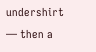undershirt — then a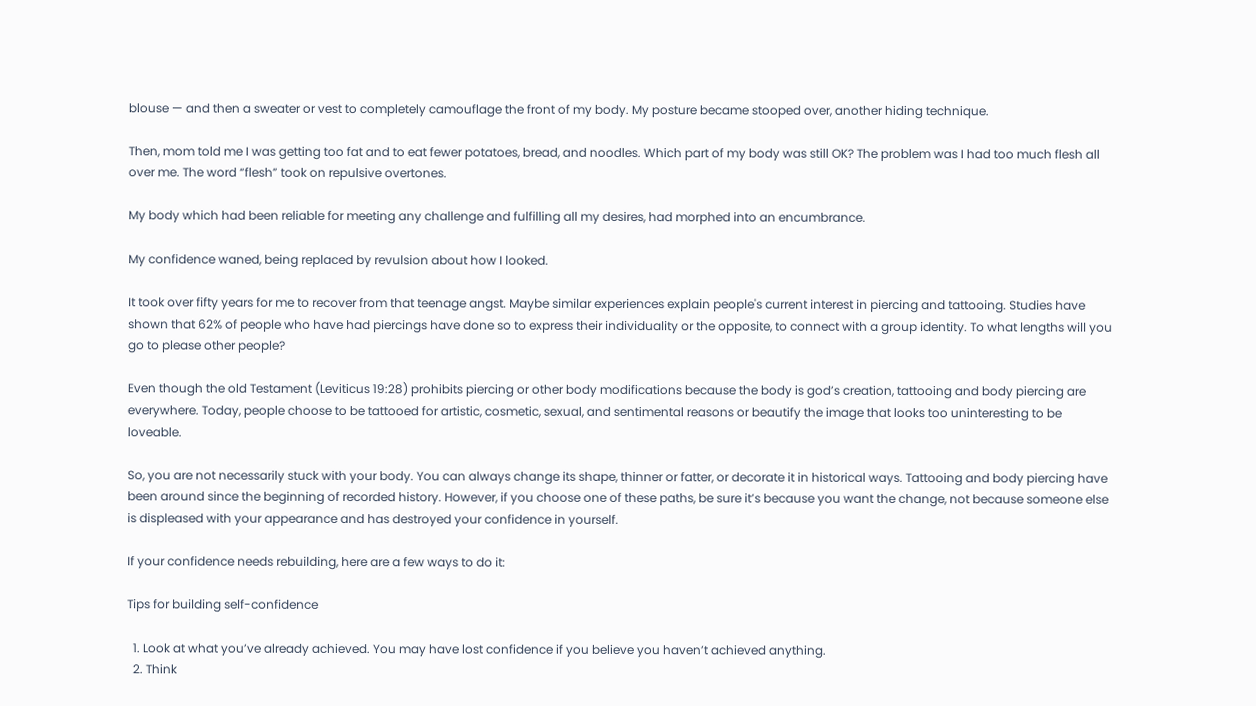blouse — and then a sweater or vest to completely camouflage the front of my body. My posture became stooped over, another hiding technique.

Then, mom told me I was getting too fat and to eat fewer potatoes, bread, and noodles. Which part of my body was still OK? The problem was I had too much flesh all over me. The word “flesh” took on repulsive overtones.

My body which had been reliable for meeting any challenge and fulfilling all my desires, had morphed into an encumbrance.

My confidence waned, being replaced by revulsion about how I looked.

It took over fifty years for me to recover from that teenage angst. Maybe similar experiences explain people's current interest in piercing and tattooing. Studies have shown that 62% of people who have had piercings have done so to express their individuality or the opposite, to connect with a group identity. To what lengths will you go to please other people?

Even though the old Testament (Leviticus 19:28) prohibits piercing or other body modifications because the body is god’s creation, tattooing and body piercing are everywhere. Today, people choose to be tattooed for artistic, cosmetic, sexual, and sentimental reasons or beautify the image that looks too uninteresting to be loveable.

So, you are not necessarily stuck with your body. You can always change its shape, thinner or fatter, or decorate it in historical ways. Tattooing and body piercing have been around since the beginning of recorded history. However, if you choose one of these paths, be sure it’s because you want the change, not because someone else is displeased with your appearance and has destroyed your confidence in yourself.

If your confidence needs rebuilding, here are a few ways to do it:

Tips for building self-confidence

  1. Look at what you’ve already achieved. You may have lost confidence if you believe you haven’t achieved anything.
  2. Think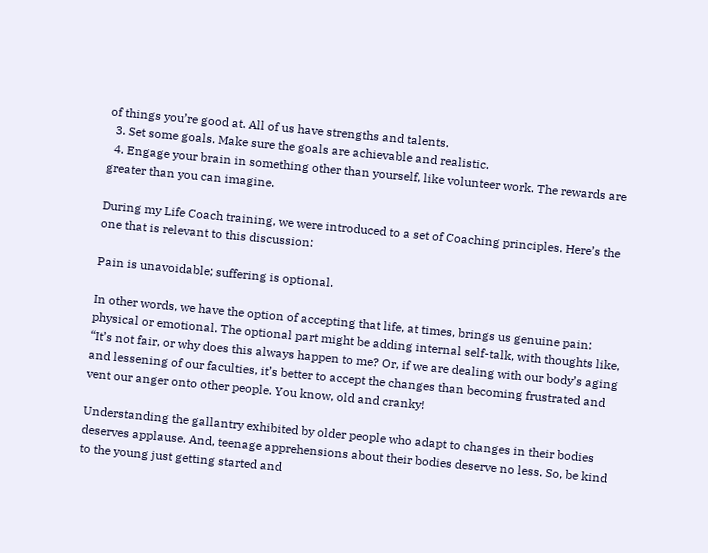of things you’re good at. All of us have strengths and talents.
  3. Set some goals. Make sure the goals are achievable and realistic.
  4. Engage your brain in something other than yourself, like volunteer work. The rewards are greater than you can imagine.

During my Life Coach training, we were introduced to a set of Coaching principles. Here’s the one that is relevant to this discussion:

Pain is unavoidable; suffering is optional.

In other words, we have the option of accepting that life, at times, brings us genuine pain: physical or emotional. The optional part might be adding internal self-talk, with thoughts like, “It’s not fair, or why does this always happen to me? Or, if we are dealing with our body’s aging and lessening of our faculties, it’s better to accept the changes than becoming frustrated and vent our anger onto other people. You know, old and cranky!

Understanding the gallantry exhibited by older people who adapt to changes in their bodies deserves applause. And, teenage apprehensions about their bodies deserve no less. So, be kind to the young just getting started and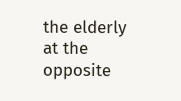the elderly at the opposite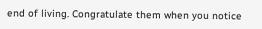end of living. Congratulate them when you notice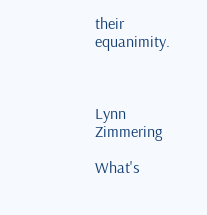their equanimity.



Lynn Zimmering

What's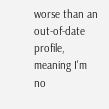worse than an out-of-date profile, meaning I'm no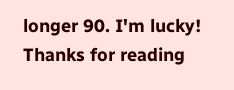longer 90. I'm lucky! Thanks for reading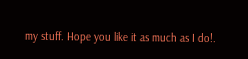my stuff. Hope you like it as much as I do!.